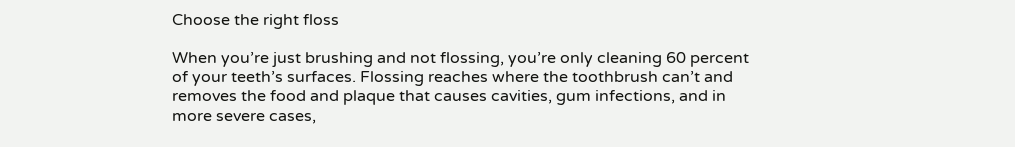Choose the right floss

When you’re just brushing and not flossing, you’re only cleaning 60 percent of your teeth’s surfaces. Flossing reaches where the toothbrush can’t and removes the food and plaque that causes cavities, gum infections, and in more severe cases,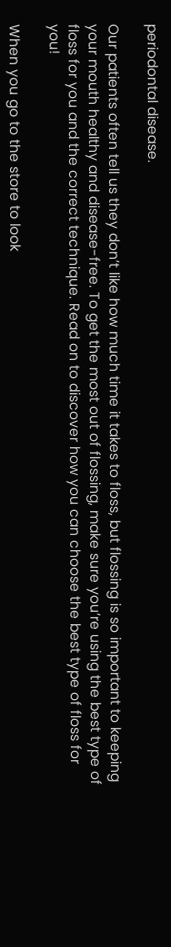periodontal disease.

Our patients often tell us they don’t like how much time it takes to floss, but flossing is so important to keeping your mouth healthy and disease-free. To get the most out of flossing, make sure you’re using the best type of floss for you and the correct technique. Read on to discover how you can choose the best type of floss for you!

When you go to the store to look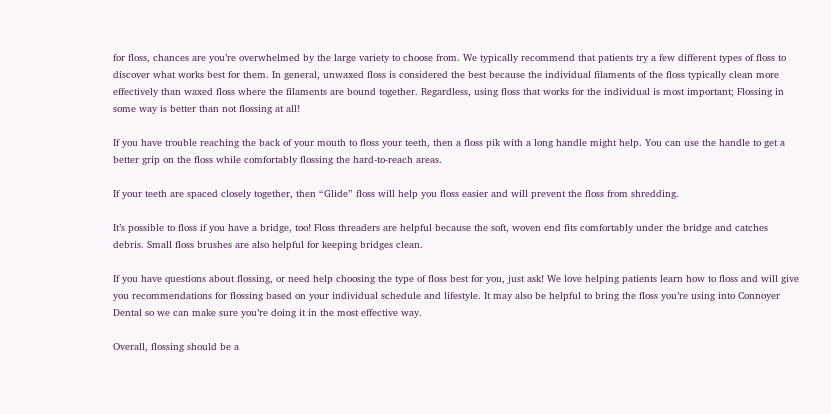for floss, chances are you’re overwhelmed by the large variety to choose from. We typically recommend that patients try a few different types of floss to discover what works best for them. In general, unwaxed floss is considered the best because the individual filaments of the floss typically clean more effectively than waxed floss where the filaments are bound together. Regardless, using floss that works for the individual is most important; Flossing in some way is better than not flossing at all!

If you have trouble reaching the back of your mouth to floss your teeth, then a floss pik with a long handle might help. You can use the handle to get a better grip on the floss while comfortably flossing the hard-to-reach areas.

If your teeth are spaced closely together, then “Glide” floss will help you floss easier and will prevent the floss from shredding.

It’s possible to floss if you have a bridge, too! Floss threaders are helpful because the soft, woven end fits comfortably under the bridge and catches debris. Small floss brushes are also helpful for keeping bridges clean.

If you have questions about flossing, or need help choosing the type of floss best for you, just ask! We love helping patients learn how to floss and will give you recommendations for flossing based on your individual schedule and lifestyle. It may also be helpful to bring the floss you’re using into Connoyer Dental so we can make sure you’re doing it in the most effective way.

Overall, flossing should be a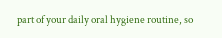part of your daily oral hygiene routine, so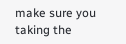make sure you taking the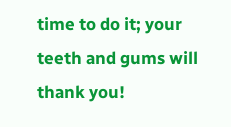time to do it; your teeth and gums will thank you!